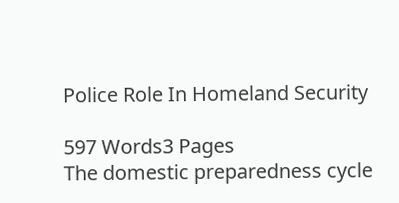Police Role In Homeland Security

597 Words3 Pages
The domestic preparedness cycle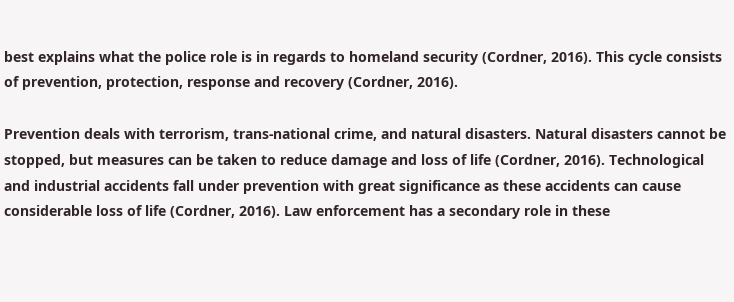best explains what the police role is in regards to homeland security (Cordner, 2016). This cycle consists of prevention, protection, response and recovery (Cordner, 2016).

Prevention deals with terrorism, trans-national crime, and natural disasters. Natural disasters cannot be stopped, but measures can be taken to reduce damage and loss of life (Cordner, 2016). Technological and industrial accidents fall under prevention with great significance as these accidents can cause considerable loss of life (Cordner, 2016). Law enforcement has a secondary role in these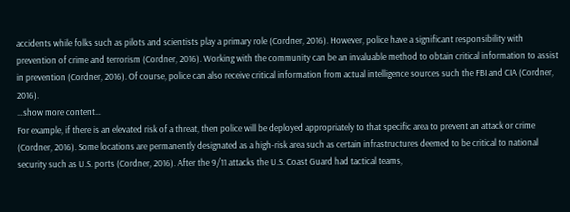accidents while folks such as pilots and scientists play a primary role (Cordner, 2016). However, police have a significant responsibility with prevention of crime and terrorism (Cordner, 2016). Working with the community can be an invaluable method to obtain critical information to assist in prevention (Cordner, 2016). Of course, police can also receive critical information from actual intelligence sources such the FBI and CIA (Cordner, 2016).
…show more content…
For example, if there is an elevated risk of a threat, then police will be deployed appropriately to that specific area to prevent an attack or crime (Cordner, 2016). Some locations are permanently designated as a high-risk area such as certain infrastructures deemed to be critical to national security such as U.S. ports (Cordner, 2016). After the 9/11 attacks the U.S. Coast Guard had tactical teams,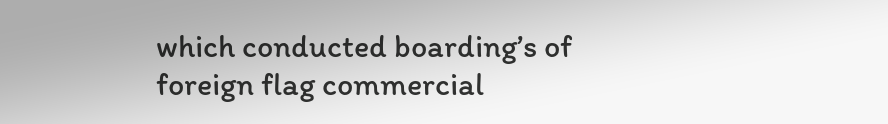which conducted boarding’s of foreign flag commercial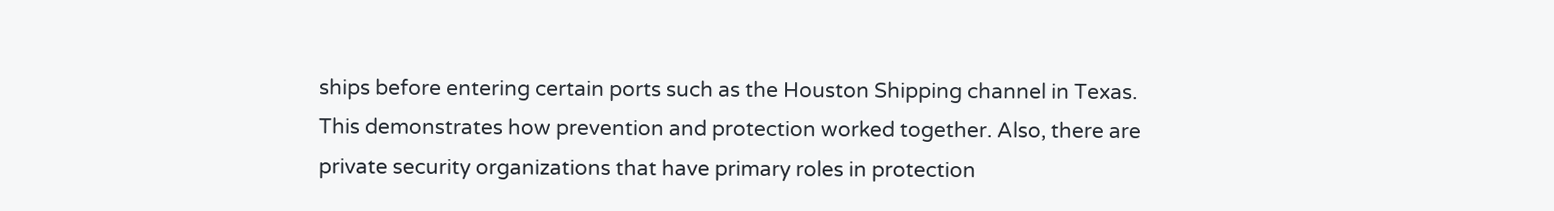ships before entering certain ports such as the Houston Shipping channel in Texas. This demonstrates how prevention and protection worked together. Also, there are private security organizations that have primary roles in protection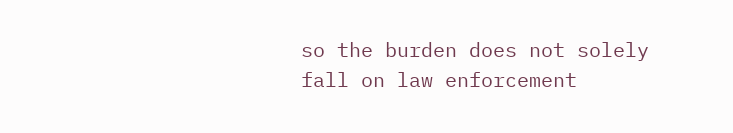so the burden does not solely fall on law enforcement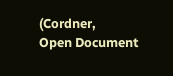(Cordner,
Open Document